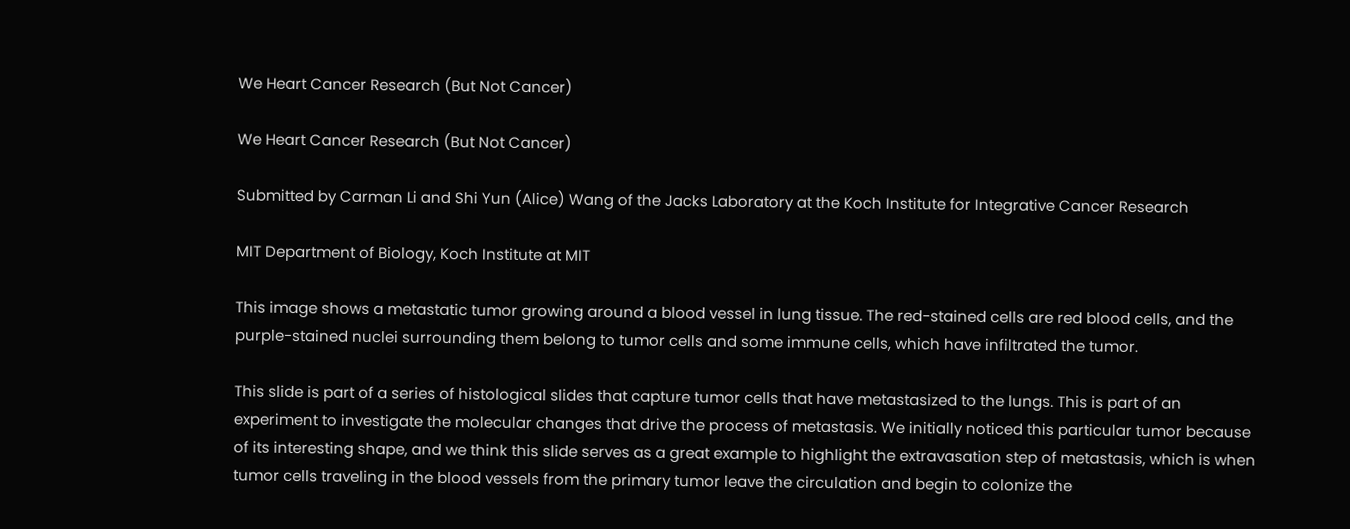We Heart Cancer Research (But Not Cancer)

We Heart Cancer Research (But Not Cancer)

Submitted by Carman Li and Shi Yun (Alice) Wang of the Jacks Laboratory at the Koch Institute for Integrative Cancer Research

MIT Department of Biology, Koch Institute at MIT

This image shows a metastatic tumor growing around a blood vessel in lung tissue. The red-stained cells are red blood cells, and the purple-stained nuclei surrounding them belong to tumor cells and some immune cells, which have infiltrated the tumor.

This slide is part of a series of histological slides that capture tumor cells that have metastasized to the lungs. This is part of an experiment to investigate the molecular changes that drive the process of metastasis. We initially noticed this particular tumor because of its interesting shape, and we think this slide serves as a great example to highlight the extravasation step of metastasis, which is when tumor cells traveling in the blood vessels from the primary tumor leave the circulation and begin to colonize the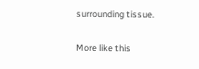surrounding tissue.

More like this